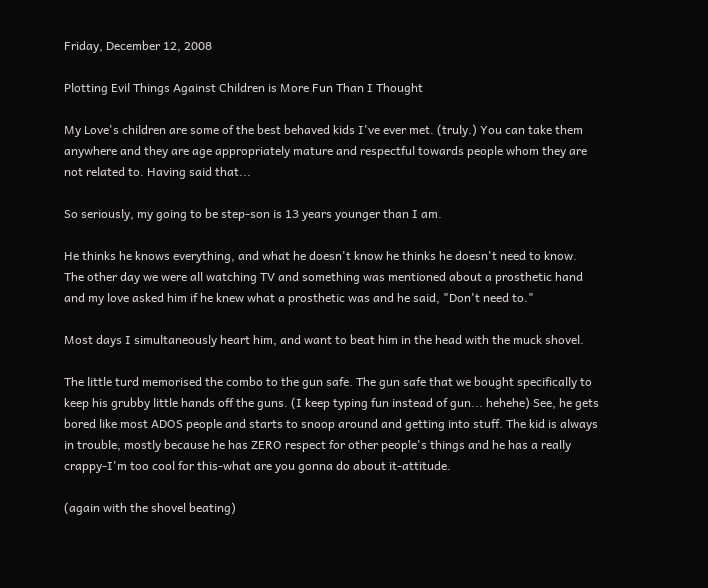Friday, December 12, 2008

Plotting Evil Things Against Children is More Fun Than I Thought

My Love's children are some of the best behaved kids I've ever met. (truly.) You can take them anywhere and they are age appropriately mature and respectful towards people whom they are not related to. Having said that...

So seriously, my going to be step-son is 13 years younger than I am.

He thinks he knows everything, and what he doesn't know he thinks he doesn't need to know. The other day we were all watching TV and something was mentioned about a prosthetic hand and my love asked him if he knew what a prosthetic was and he said, "Don't need to."

Most days I simultaneously heart him, and want to beat him in the head with the muck shovel.

The little turd memorised the combo to the gun safe. The gun safe that we bought specifically to keep his grubby little hands off the guns. (I keep typing fun instead of gun... hehehe) See, he gets bored like most ADOS people and starts to snoop around and getting into stuff. The kid is always in trouble, mostly because he has ZERO respect for other people's things and he has a really crappy-I'm too cool for this-what are you gonna do about it-attitude.

(again with the shovel beating)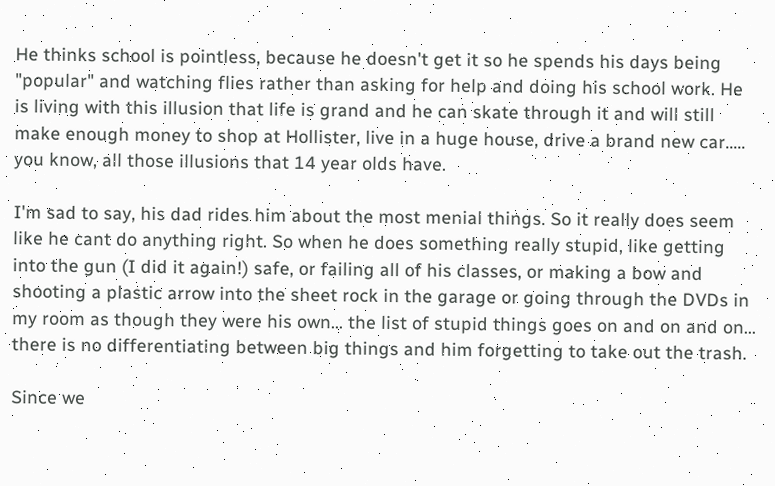He thinks school is pointless, because he doesn't get it so he spends his days being "popular" and watching flies rather than asking for help and doing his school work. He is living with this illusion that life is grand and he can skate through it and will still make enough money to shop at Hollister, live in a huge house, drive a brand new car..... you know, all those illusions that 14 year olds have.

I'm sad to say, his dad rides him about the most menial things. So it really does seem like he cant do anything right. So when he does something really stupid, like getting into the gun (I did it again!) safe, or failing all of his classes, or making a bow and shooting a plastic arrow into the sheet rock in the garage or going through the DVDs in my room as though they were his own... the list of stupid things goes on and on and on... there is no differentiating between big things and him forgetting to take out the trash.

Since we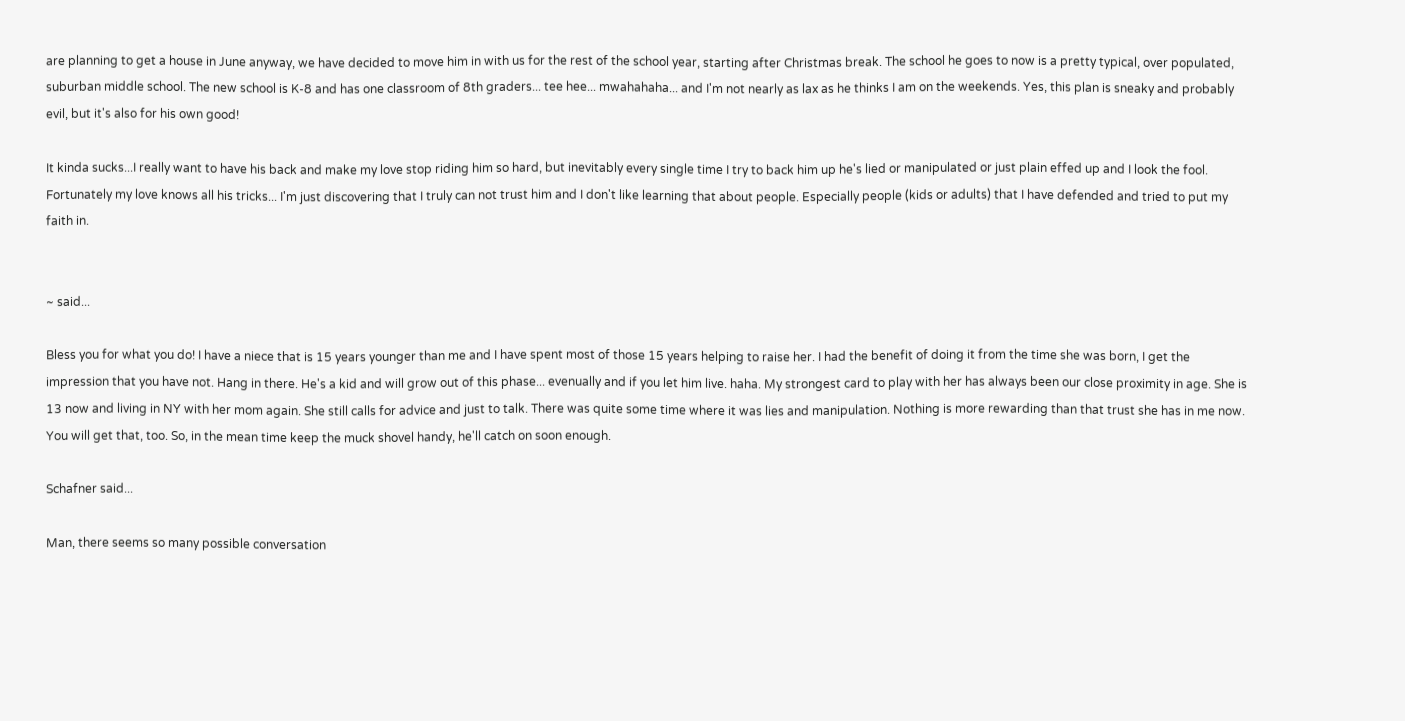are planning to get a house in June anyway, we have decided to move him in with us for the rest of the school year, starting after Christmas break. The school he goes to now is a pretty typical, over populated, suburban middle school. The new school is K-8 and has one classroom of 8th graders... tee hee... mwahahaha... and I'm not nearly as lax as he thinks I am on the weekends. Yes, this plan is sneaky and probably evil, but it's also for his own good!

It kinda sucks...I really want to have his back and make my love stop riding him so hard, but inevitably every single time I try to back him up he's lied or manipulated or just plain effed up and I look the fool. Fortunately my love knows all his tricks... I'm just discovering that I truly can not trust him and I don't like learning that about people. Especially people (kids or adults) that I have defended and tried to put my faith in.


~ said...

Bless you for what you do! I have a niece that is 15 years younger than me and I have spent most of those 15 years helping to raise her. I had the benefit of doing it from the time she was born, I get the impression that you have not. Hang in there. He's a kid and will grow out of this phase... evenually and if you let him live. haha. My strongest card to play with her has always been our close proximity in age. She is 13 now and living in NY with her mom again. She still calls for advice and just to talk. There was quite some time where it was lies and manipulation. Nothing is more rewarding than that trust she has in me now. You will get that, too. So, in the mean time keep the muck shovel handy, he'll catch on soon enough.

Schafner said...

Man, there seems so many possible conversation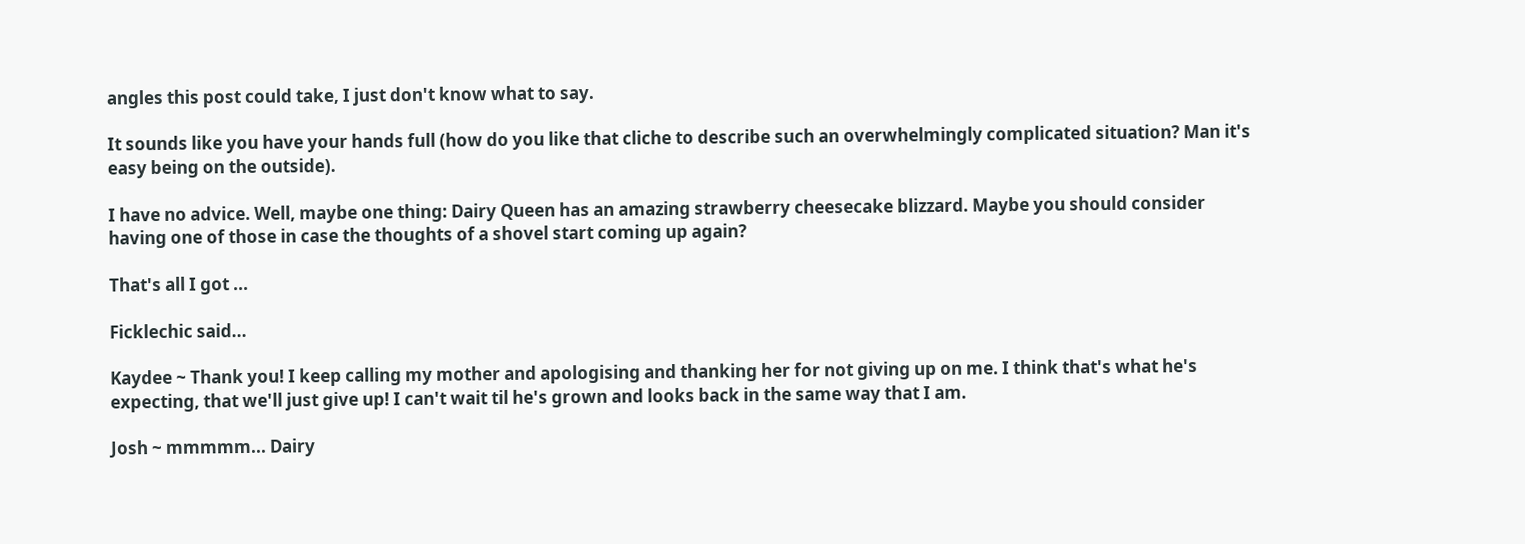angles this post could take, I just don't know what to say.

It sounds like you have your hands full (how do you like that cliche to describe such an overwhelmingly complicated situation? Man it's easy being on the outside).

I have no advice. Well, maybe one thing: Dairy Queen has an amazing strawberry cheesecake blizzard. Maybe you should consider having one of those in case the thoughts of a shovel start coming up again?

That's all I got ...

Ficklechic said...

Kaydee ~ Thank you! I keep calling my mother and apologising and thanking her for not giving up on me. I think that's what he's expecting, that we'll just give up! I can't wait til he's grown and looks back in the same way that I am.

Josh ~ mmmmm... Dairy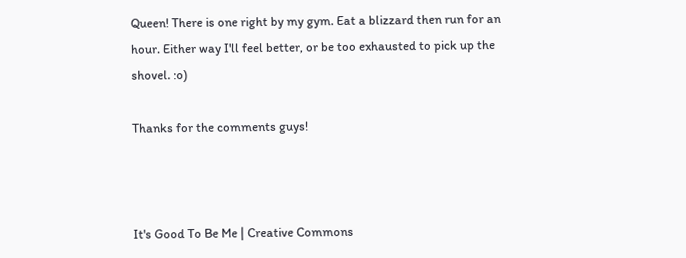Queen! There is one right by my gym. Eat a blizzard then run for an hour. Either way I'll feel better, or be too exhausted to pick up the shovel. :o)

Thanks for the comments guys!



It's Good To Be Me | Creative Commons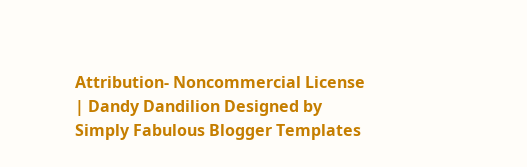Attribution- Noncommercial License | Dandy Dandilion Designed by Simply Fabulous Blogger Templates